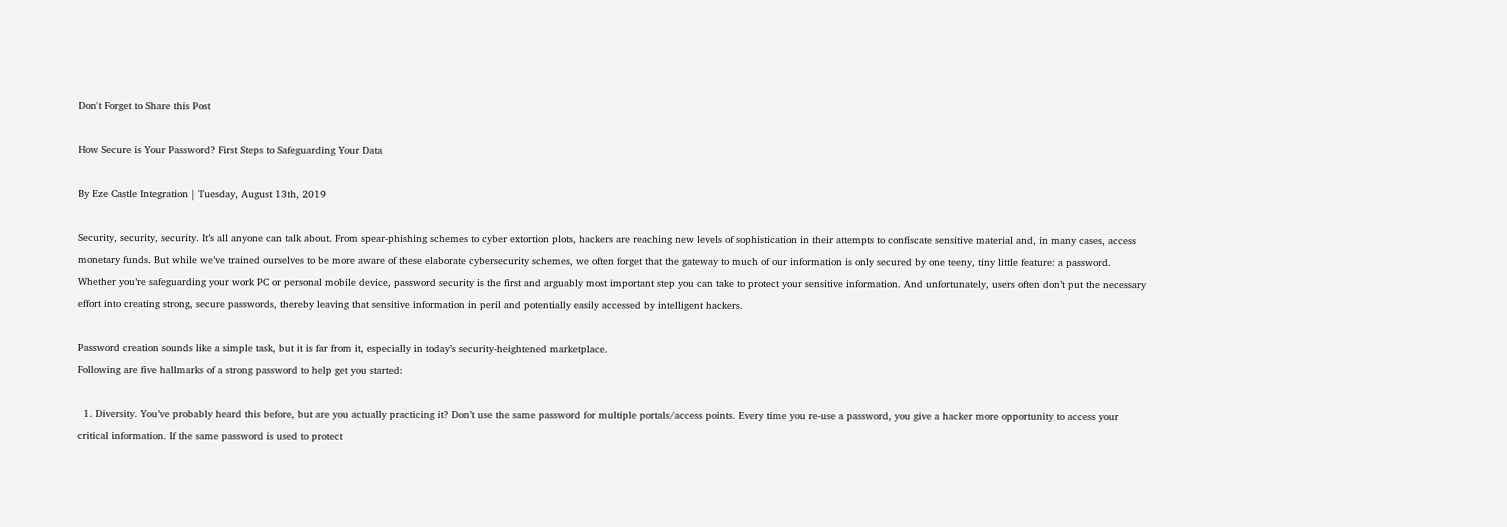Don't Forget to Share this Post

How Secure is Your Password? First Steps to Safeguarding Your Data

By Eze Castle Integration | Tuesday, August 13th, 2019

Security, security, security. It’s all anyone can talk about. From spear-phishing schemes to cyber extortion plots, hackers are reaching new levels of sophistication in their attempts to confiscate sensitive material and, in many cases, access monetary funds. But while we’ve trained ourselves to be more aware of these elaborate cybersecurity schemes, we often forget that the gateway to much of our information is only secured by one teeny, tiny little feature: a password.
Whether you’re safeguarding your work PC or personal mobile device, password security is the first and arguably most important step you can take to protect your sensitive information. And unfortunately, users often don’t put the necessary effort into creating strong, secure passwords, thereby leaving that sensitive information in peril and potentially easily accessed by intelligent hackers.

Password creation sounds like a simple task, but it is far from it, especially in today’s security-heightened marketplace.
Following are five hallmarks of a strong password to help get you started:

  1. Diversity. You’ve probably heard this before, but are you actually practicing it? Don’t use the same password for multiple portals/access points. Every time you re-use a password, you give a hacker more opportunity to access your critical information. If the same password is used to protect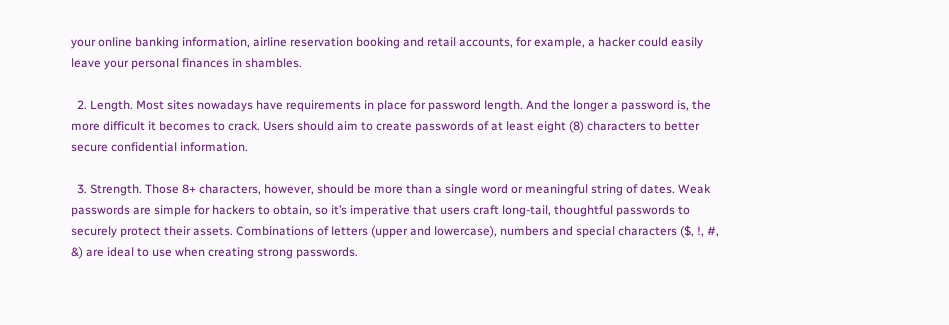your online banking information, airline reservation booking and retail accounts, for example, a hacker could easily leave your personal finances in shambles.

  2. Length. Most sites nowadays have requirements in place for password length. And the longer a password is, the more difficult it becomes to crack. Users should aim to create passwords of at least eight (8) characters to better secure confidential information.

  3. Strength. Those 8+ characters, however, should be more than a single word or meaningful string of dates. Weak passwords are simple for hackers to obtain, so it’s imperative that users craft long-tail, thoughtful passwords to securely protect their assets. Combinations of letters (upper and lowercase), numbers and special characters ($, !, #, &) are ideal to use when creating strong passwords.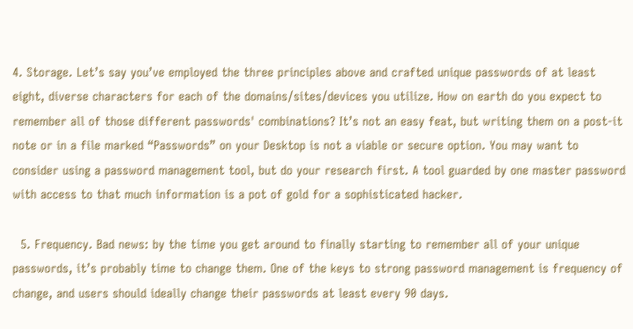4. Storage. Let’s say you’ve employed the three principles above and crafted unique passwords of at least eight, diverse characters for each of the domains/sites/devices you utilize. How on earth do you expect to remember all of those different passwords' combinations? It’s not an easy feat, but writing them on a post-it note or in a file marked “Passwords” on your Desktop is not a viable or secure option. You may want to consider using a password management tool, but do your research first. A tool guarded by one master password with access to that much information is a pot of gold for a sophisticated hacker.

  5. Frequency. Bad news: by the time you get around to finally starting to remember all of your unique passwords, it’s probably time to change them. One of the keys to strong password management is frequency of change, and users should ideally change their passwords at least every 90 days.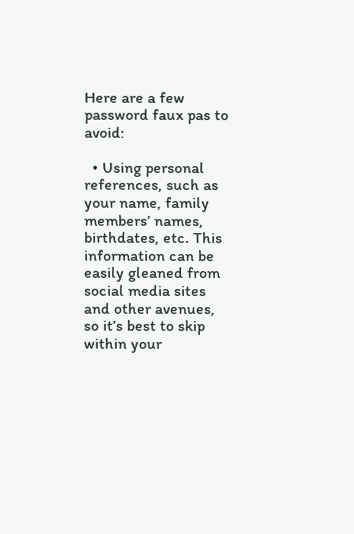Here are a few password faux pas to avoid:

  • Using personal references, such as your name, family members’ names, birthdates, etc. This information can be easily gleaned from social media sites and other avenues, so it’s best to skip within your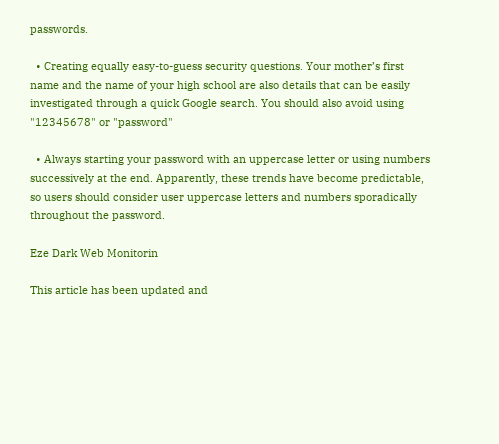passwords.

  • Creating equally easy-to-guess security questions. Your mother’s first name and the name of your high school are also details that can be easily investigated through a quick Google search. You should also avoid using "12345678" or "password"

  • Always starting your password with an uppercase letter or using numbers successively at the end. Apparently, these trends have become predictable, so users should consider user uppercase letters and numbers sporadically throughout the password.

Eze Dark Web Monitorin

This article has been updated and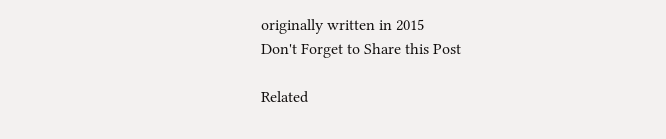originally written in 2015
Don't Forget to Share this Post

Related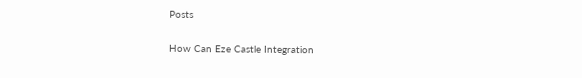Posts

How Can Eze Castle Integration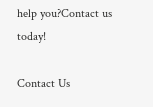help you?Contact us today!

Contact Us